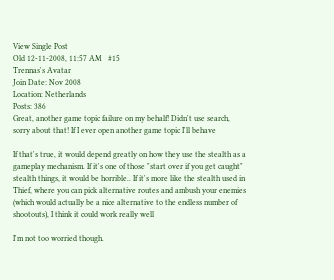View Single Post
Old 12-11-2008, 11:57 AM   #15
Trennas's Avatar
Join Date: Nov 2008
Location: Netherlands
Posts: 386
Great, another game topic failure on my behalf! Didn't use search, sorry about that! If I ever open another game topic I'll behave

If that's true, it would depend greatly on how they use the stealth as a gameplay mechanism. If it's one of those "start over if you get caught" stealth things, it would be horrible.. If it's more like the stealth used in Thief, where you can pick alternative routes and ambush your enemies (which would actually be a nice alternative to the endless number of shootouts), I think it could work really well

I'm not too worried though.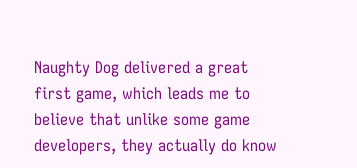Naughty Dog delivered a great first game, which leads me to believe that unlike some game developers, they actually do know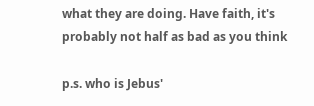what they are doing. Have faith, it's probably not half as bad as you think

p.s. who is Jebus'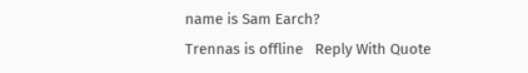name is Sam Earch?
Trennas is offline   Reply With Quote